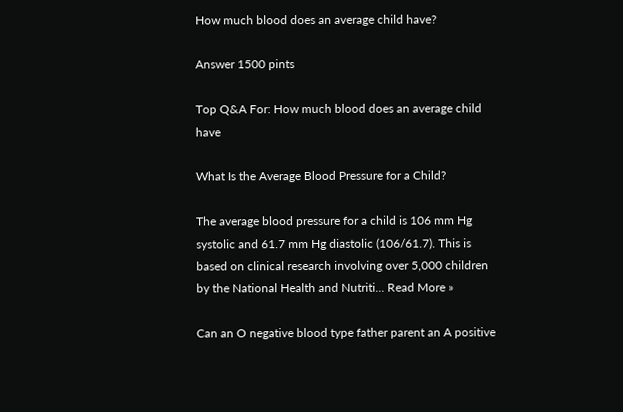How much blood does an average child have?

Answer 1500 pints

Top Q&A For: How much blood does an average child have

What Is the Average Blood Pressure for a Child?

The average blood pressure for a child is 106 mm Hg systolic and 61.7 mm Hg diastolic (106/61.7). This is based on clinical research involving over 5,000 children by the National Health and Nutriti... Read More »

Can an O negative blood type father parent an A positive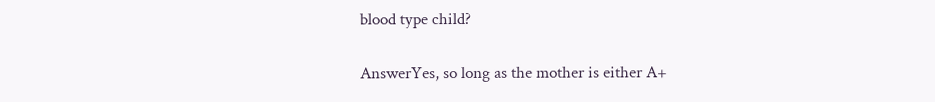blood type child?

AnswerYes, so long as the mother is either A+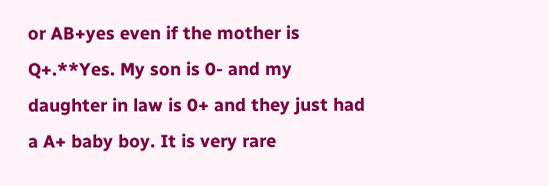or AB+yes even if the mother is Q+.**Yes. My son is 0- and my daughter in law is 0+ and they just had a A+ baby boy. It is very rare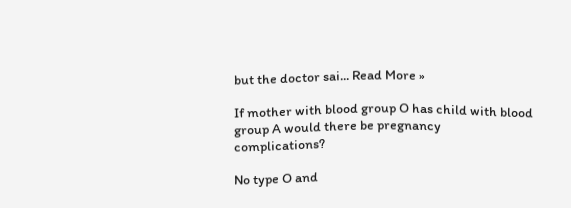but the doctor sai... Read More »

If mother with blood group O has child with blood group A would there be pregnancy complications?

No type O and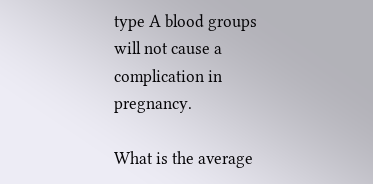type A blood groups will not cause a complication in pregnancy.

What is the average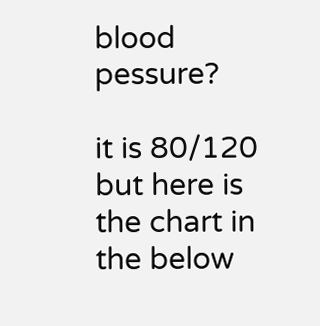blood pessure?

it is 80/120 but here is the chart in the below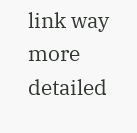link way more detailed